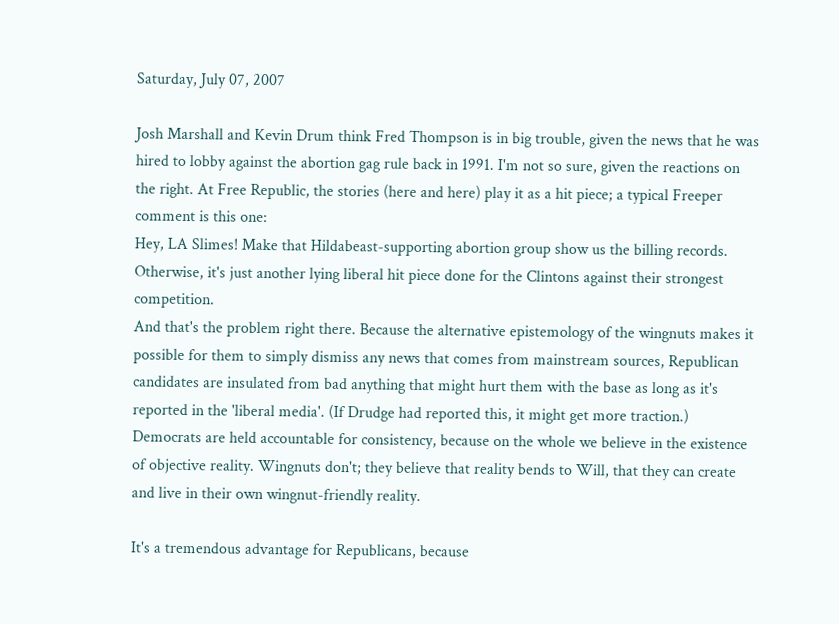Saturday, July 07, 2007

Josh Marshall and Kevin Drum think Fred Thompson is in big trouble, given the news that he was hired to lobby against the abortion gag rule back in 1991. I'm not so sure, given the reactions on the right. At Free Republic, the stories (here and here) play it as a hit piece; a typical Freeper comment is this one:
Hey, LA Slimes! Make that Hildabeast-supporting abortion group show us the billing records. Otherwise, it's just another lying liberal hit piece done for the Clintons against their strongest competition.
And that's the problem right there. Because the alternative epistemology of the wingnuts makes it possible for them to simply dismiss any news that comes from mainstream sources, Republican candidates are insulated from bad anything that might hurt them with the base as long as it's reported in the 'liberal media'. (If Drudge had reported this, it might get more traction.) Democrats are held accountable for consistency, because on the whole we believe in the existence of objective reality. Wingnuts don't; they believe that reality bends to Will, that they can create and live in their own wingnut-friendly reality.

It's a tremendous advantage for Republicans, because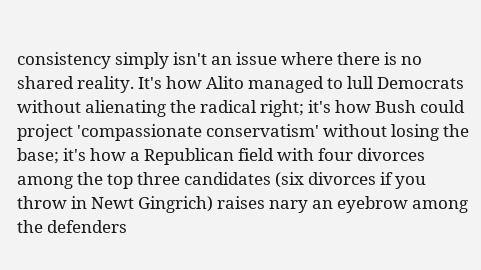consistency simply isn't an issue where there is no shared reality. It's how Alito managed to lull Democrats without alienating the radical right; it's how Bush could project 'compassionate conservatism' without losing the base; it's how a Republican field with four divorces among the top three candidates (six divorces if you throw in Newt Gingrich) raises nary an eyebrow among the defenders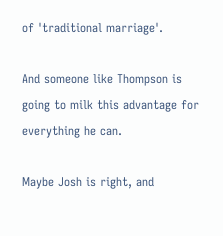of 'traditional marriage'.

And someone like Thompson is going to milk this advantage for everything he can.

Maybe Josh is right, and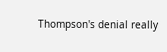Thompson's denial really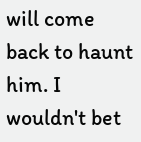will come back to haunt him. I wouldn't bet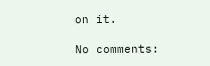on it.

No comments: